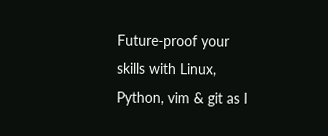Future-proof your skills with Linux, Python, vim & git as I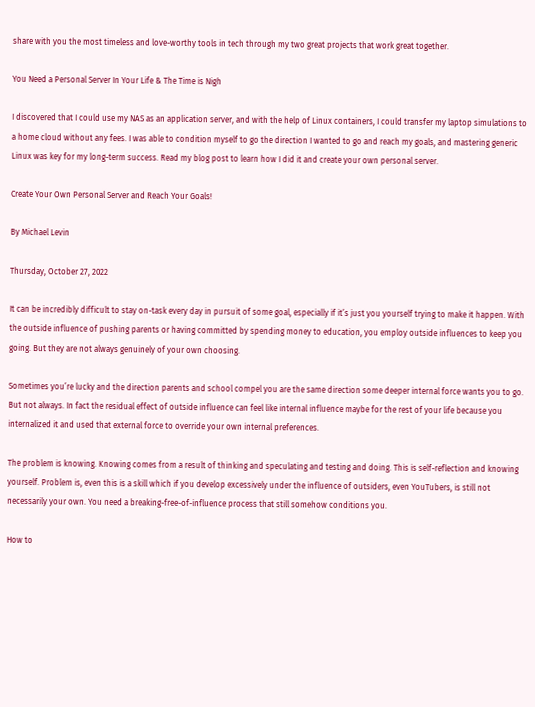share with you the most timeless and love-worthy tools in tech through my two great projects that work great together.

You Need a Personal Server In Your Life & The Time is Nigh

I discovered that I could use my NAS as an application server, and with the help of Linux containers, I could transfer my laptop simulations to a home cloud without any fees. I was able to condition myself to go the direction I wanted to go and reach my goals, and mastering generic Linux was key for my long-term success. Read my blog post to learn how I did it and create your own personal server.

Create Your Own Personal Server and Reach Your Goals!

By Michael Levin

Thursday, October 27, 2022

It can be incredibly difficult to stay on-task every day in pursuit of some goal, especially if it’s just you yourself trying to make it happen. With the outside influence of pushing parents or having committed by spending money to education, you employ outside influences to keep you going. But they are not always genuinely of your own choosing.

Sometimes you’re lucky and the direction parents and school compel you are the same direction some deeper internal force wants you to go. But not always. In fact the residual effect of outside influence can feel like internal influence maybe for the rest of your life because you internalized it and used that external force to override your own internal preferences.

The problem is knowing. Knowing comes from a result of thinking and speculating and testing and doing. This is self-reflection and knowing yourself. Problem is, even this is a skill which if you develop excessively under the influence of outsiders, even YouTubers, is still not necessarily your own. You need a breaking-free-of-influence process that still somehow conditions you.

How to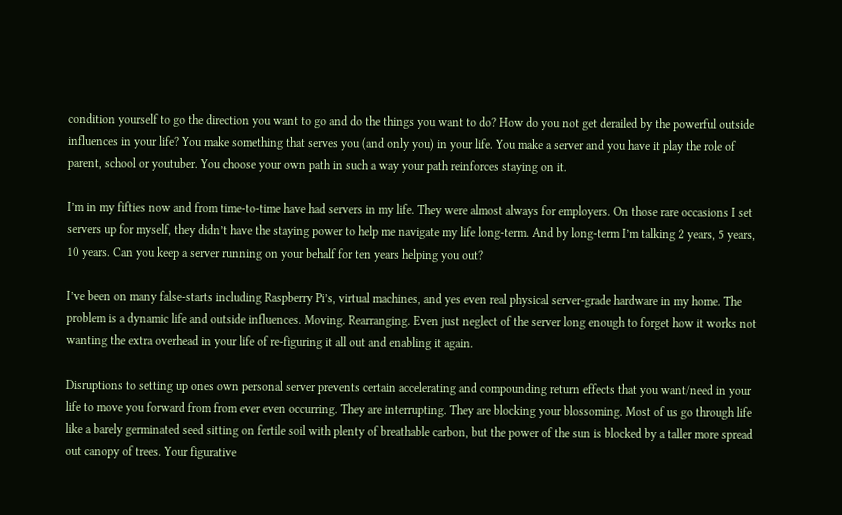condition yourself to go the direction you want to go and do the things you want to do? How do you not get derailed by the powerful outside influences in your life? You make something that serves you (and only you) in your life. You make a server and you have it play the role of parent, school or youtuber. You choose your own path in such a way your path reinforces staying on it.

I’m in my fifties now and from time-to-time have had servers in my life. They were almost always for employers. On those rare occasions I set servers up for myself, they didn’t have the staying power to help me navigate my life long-term. And by long-term I’m talking 2 years, 5 years, 10 years. Can you keep a server running on your behalf for ten years helping you out?

I’ve been on many false-starts including Raspberry Pi’s, virtual machines, and yes even real physical server-grade hardware in my home. The problem is a dynamic life and outside influences. Moving. Rearranging. Even just neglect of the server long enough to forget how it works not wanting the extra overhead in your life of re-figuring it all out and enabling it again.

Disruptions to setting up ones own personal server prevents certain accelerating and compounding return effects that you want/need in your life to move you forward from from ever even occurring. They are interrupting. They are blocking your blossoming. Most of us go through life like a barely germinated seed sitting on fertile soil with plenty of breathable carbon, but the power of the sun is blocked by a taller more spread out canopy of trees. Your figurative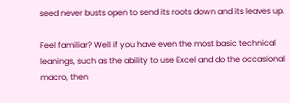seed never busts open to send its roots down and its leaves up.

Feel familiar? Well if you have even the most basic technical leanings, such as the ability to use Excel and do the occasional macro, then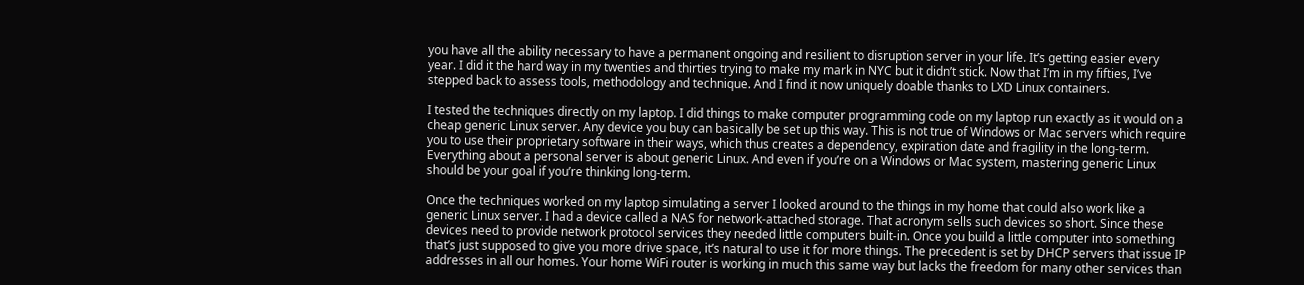you have all the ability necessary to have a permanent ongoing and resilient to disruption server in your life. It’s getting easier every year. I did it the hard way in my twenties and thirties trying to make my mark in NYC but it didn’t stick. Now that I’m in my fifties, I’ve stepped back to assess tools, methodology and technique. And I find it now uniquely doable thanks to LXD Linux containers.

I tested the techniques directly on my laptop. I did things to make computer programming code on my laptop run exactly as it would on a cheap generic Linux server. Any device you buy can basically be set up this way. This is not true of Windows or Mac servers which require you to use their proprietary software in their ways, which thus creates a dependency, expiration date and fragility in the long-term. Everything about a personal server is about generic Linux. And even if you’re on a Windows or Mac system, mastering generic Linux should be your goal if you’re thinking long-term.

Once the techniques worked on my laptop simulating a server I looked around to the things in my home that could also work like a generic Linux server. I had a device called a NAS for network-attached storage. That acronym sells such devices so short. Since these devices need to provide network protocol services they needed little computers built-in. Once you build a little computer into something that’s just supposed to give you more drive space, it’s natural to use it for more things. The precedent is set by DHCP servers that issue IP addresses in all our homes. Your home WiFi router is working in much this same way but lacks the freedom for many other services than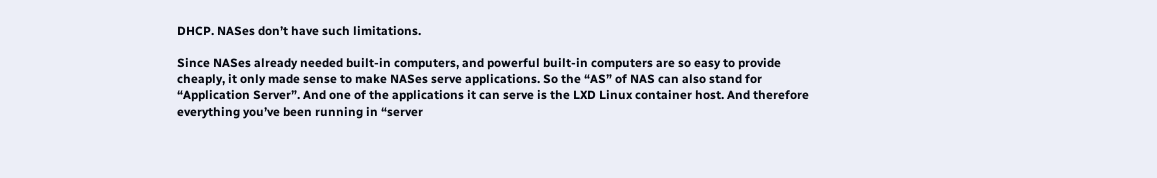DHCP. NASes don’t have such limitations.

Since NASes already needed built-in computers, and powerful built-in computers are so easy to provide cheaply, it only made sense to make NASes serve applications. So the “AS” of NAS can also stand for “Application Server”. And one of the applications it can serve is the LXD Linux container host. And therefore everything you’ve been running in “server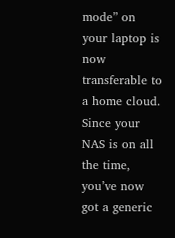mode” on your laptop is now transferable to a home cloud. Since your NAS is on all the time, you’ve now got a generic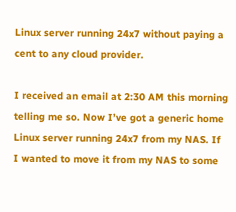Linux server running 24x7 without paying a cent to any cloud provider.

I received an email at 2:30 AM this morning telling me so. Now I’ve got a generic home Linux server running 24x7 from my NAS. If I wanted to move it from my NAS to some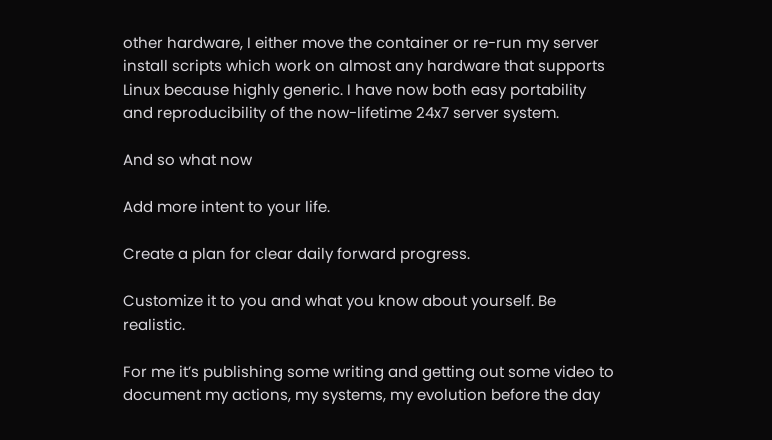other hardware, I either move the container or re-run my server install scripts which work on almost any hardware that supports Linux because highly generic. I have now both easy portability and reproducibility of the now-lifetime 24x7 server system.

And so what now

Add more intent to your life.

Create a plan for clear daily forward progress.

Customize it to you and what you know about yourself. Be realistic.

For me it’s publishing some writing and getting out some video to document my actions, my systems, my evolution before the day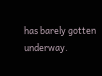has barely gotten underway.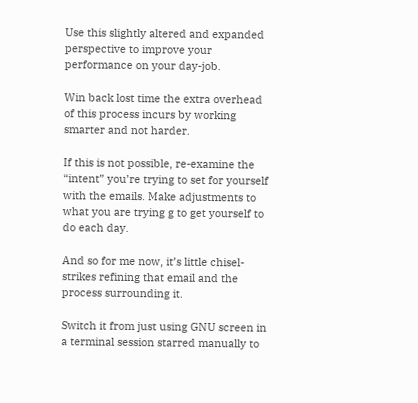Use this slightly altered and expanded perspective to improve your performance on your day-job.

Win back lost time the extra overhead of this process incurs by working smarter and not harder.

If this is not possible, re-examine the “intent” you’re trying to set for yourself with the emails. Make adjustments to what you are trying g to get yourself to do each day.

And so for me now, it’s little chisel-strikes refining that email and the process surrounding it.

Switch it from just using GNU screen in a terminal session starred manually to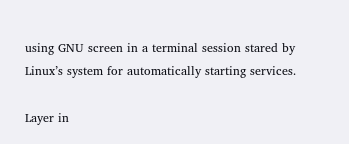using GNU screen in a terminal session stared by Linux’s system for automatically starting services.

Layer in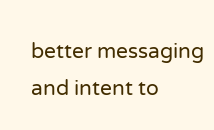better messaging and intent to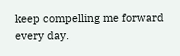keep compelling me forward every day.